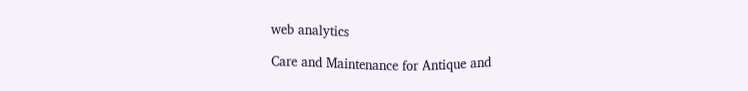web analytics

Care and Maintenance for Antique and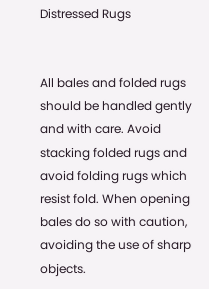Distressed Rugs


All bales and folded rugs should be handled gently and with care. Avoid stacking folded rugs and avoid folding rugs which resist fold. When opening bales do so with caution, avoiding the use of sharp objects.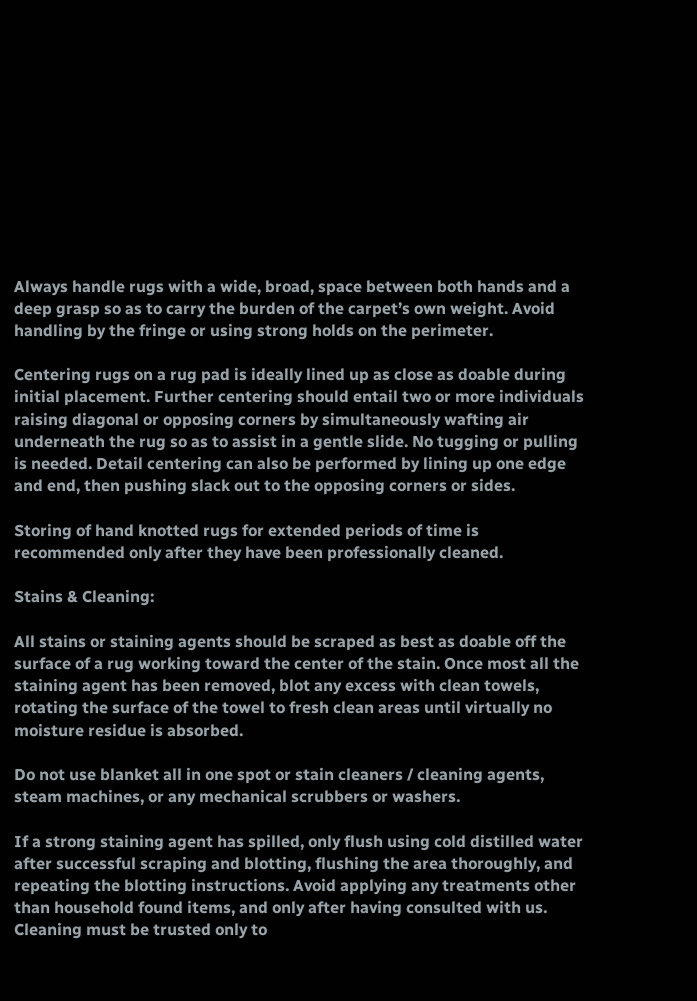Always handle rugs with a wide, broad, space between both hands and a deep grasp so as to carry the burden of the carpet’s own weight. Avoid handling by the fringe or using strong holds on the perimeter.

Centering rugs on a rug pad is ideally lined up as close as doable during initial placement. Further centering should entail two or more individuals raising diagonal or opposing corners by simultaneously wafting air underneath the rug so as to assist in a gentle slide. No tugging or pulling is needed. Detail centering can also be performed by lining up one edge and end, then pushing slack out to the opposing corners or sides.

Storing of hand knotted rugs for extended periods of time is recommended only after they have been professionally cleaned.

Stains & Cleaning:

All stains or staining agents should be scraped as best as doable off the surface of a rug working toward the center of the stain. Once most all the staining agent has been removed, blot any excess with clean towels, rotating the surface of the towel to fresh clean areas until virtually no moisture residue is absorbed.

Do not use blanket all in one spot or stain cleaners / cleaning agents, steam machines, or any mechanical scrubbers or washers.

If a strong staining agent has spilled, only flush using cold distilled water after successful scraping and blotting, flushing the area thoroughly, and repeating the blotting instructions. Avoid applying any treatments other than household found items, and only after having consulted with us. Cleaning must be trusted only to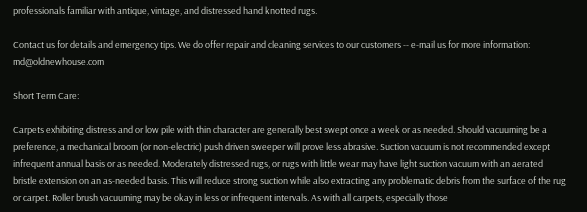professionals familiar with antique, vintage, and distressed hand knotted rugs.

Contact us for details and emergency tips. We do offer repair and cleaning services to our customers -- e-mail us for more information: md@oldnewhouse.com

Short Term Care:

Carpets exhibiting distress and or low pile with thin character are generally best swept once a week or as needed. Should vacuuming be a preference, a mechanical broom (or non-electric) push driven sweeper will prove less abrasive. Suction vacuum is not recommended except infrequent annual basis or as needed. Moderately distressed rugs, or rugs with little wear may have light suction vacuum with an aerated bristle extension on an as-needed basis. This will reduce strong suction while also extracting any problematic debris from the surface of the rug or carpet. Roller brush vacuuming may be okay in less or infrequent intervals. As with all carpets, especially those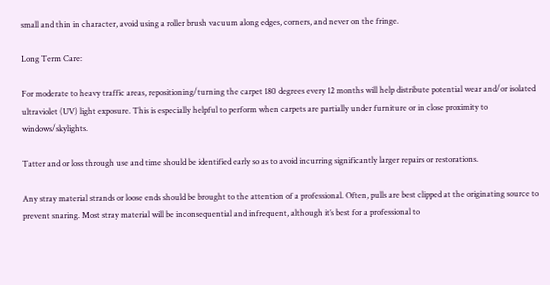small and thin in character, avoid using a roller brush vacuum along edges, corners, and never on the fringe.

Long Term Care:

For moderate to heavy traffic areas, repositioning/turning the carpet 180 degrees every 12 months will help distribute potential wear and/or isolated ultraviolet (UV) light exposure. This is especially helpful to perform when carpets are partially under furniture or in close proximity to windows/skylights.

Tatter and or loss through use and time should be identified early so as to avoid incurring significantly larger repairs or restorations.

Any stray material strands or loose ends should be brought to the attention of a professional. Often, pulls are best clipped at the originating source to prevent snaring. Most stray material will be inconsequential and infrequent, although it’s best for a professional to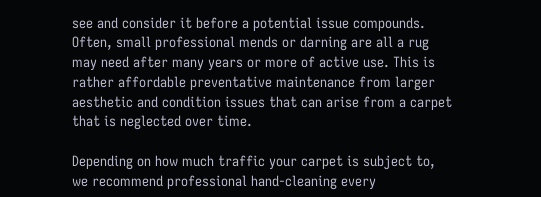see and consider it before a potential issue compounds. Often, small professional mends or darning are all a rug may need after many years or more of active use. This is rather affordable preventative maintenance from larger aesthetic and condition issues that can arise from a carpet that is neglected over time.

Depending on how much traffic your carpet is subject to, we recommend professional hand-cleaning every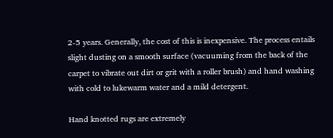2-5 years. Generally, the cost of this is inexpensive. The process entails slight dusting on a smooth surface (vacuuming from the back of the carpet to vibrate out dirt or grit with a roller brush) and hand washing with cold to lukewarm water and a mild detergent.

Hand knotted rugs are extremely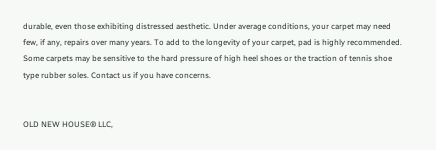durable, even those exhibiting distressed aesthetic. Under average conditions, your carpet may need few, if any, repairs over many years. To add to the longevity of your carpet, pad is highly recommended. Some carpets may be sensitive to the hard pressure of high heel shoes or the traction of tennis shoe type rubber soles. Contact us if you have concerns.


OLD NEW HOUSE® LLC,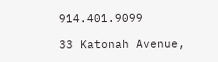914.401.9099

33 Katonah Avenue,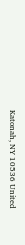Katonah, NY 10536 United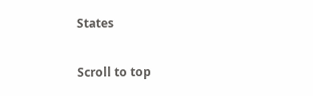States

Scroll to top